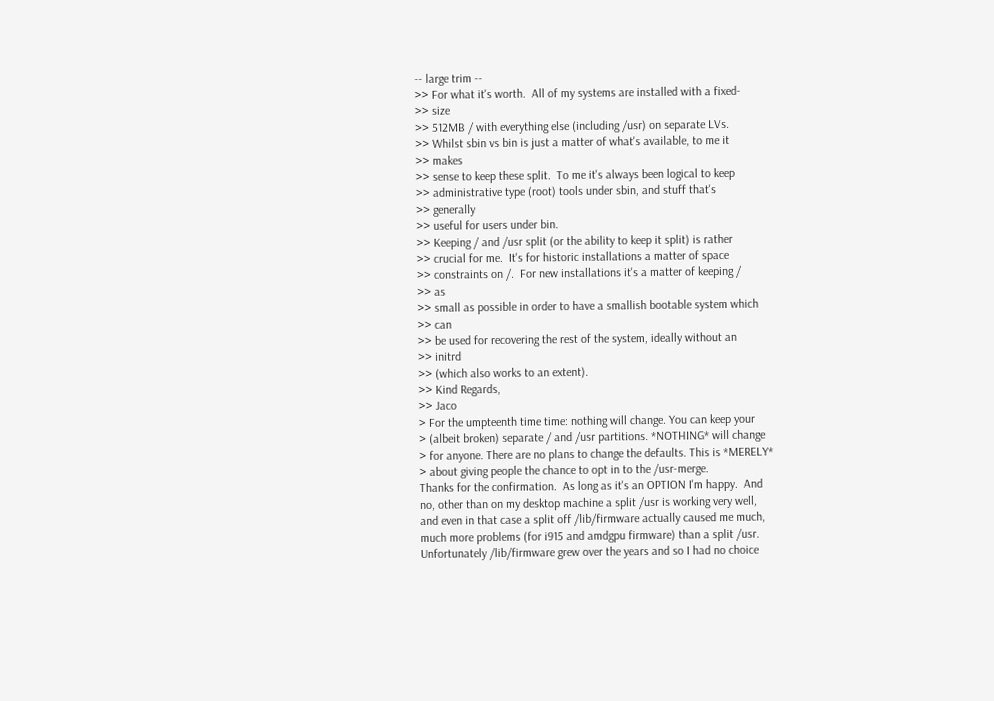-- large trim --
>> For what it's worth.  All of my systems are installed with a fixed-
>> size
>> 512MB / with everything else (including /usr) on separate LVs.
>> Whilst sbin vs bin is just a matter of what's available, to me it
>> makes
>> sense to keep these split.  To me it's always been logical to keep
>> administrative type (root) tools under sbin, and stuff that's
>> generally
>> useful for users under bin.
>> Keeping / and /usr split (or the ability to keep it split) is rather
>> crucial for me.  It's for historic installations a matter of space
>> constraints on /.  For new installations it's a matter of keeping /
>> as
>> small as possible in order to have a smallish bootable system which
>> can
>> be used for recovering the rest of the system, ideally without an
>> initrd
>> (which also works to an extent).
>> Kind Regards,
>> Jaco
> For the umpteenth time time: nothing will change. You can keep your
> (albeit broken) separate / and /usr partitions. *NOTHING* will change
> for anyone. There are no plans to change the defaults. This is *MERELY*
> about giving people the chance to opt in to the /usr-merge.
Thanks for the confirmation.  As long as it's an OPTION I'm happy.  And
no, other than on my desktop machine a split /usr is working very well,
and even in that case a split off /lib/firmware actually caused me much,
much more problems (for i915 and amdgpu firmware) than a split /usr.
Unfortunately /lib/firmware grew over the years and so I had no choice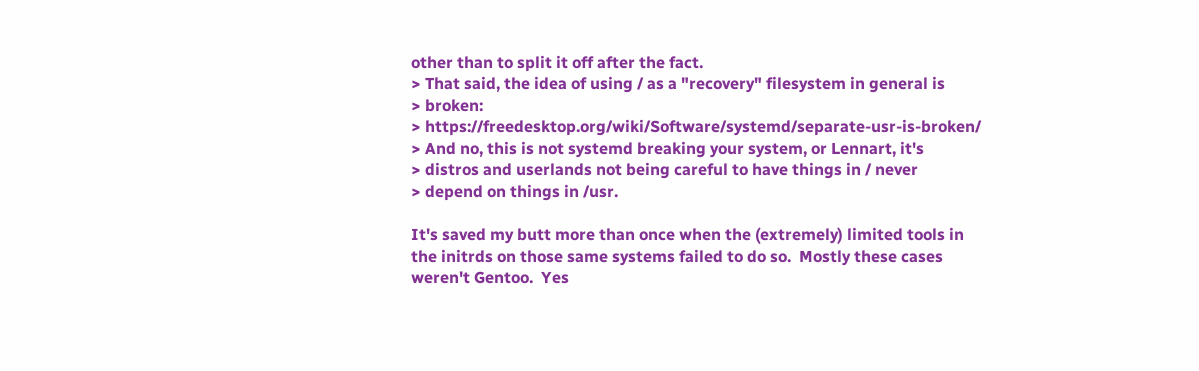other than to split it off after the fact.
> That said, the idea of using / as a "recovery" filesystem in general is
> broken:
> https://freedesktop.org/wiki/Software/systemd/separate-usr-is-broken/
> And no, this is not systemd breaking your system, or Lennart, it's
> distros and userlands not being careful to have things in / never
> depend on things in /usr.

It's saved my butt more than once when the (extremely) limited tools in
the initrds on those same systems failed to do so.  Mostly these cases
weren't Gentoo.  Yes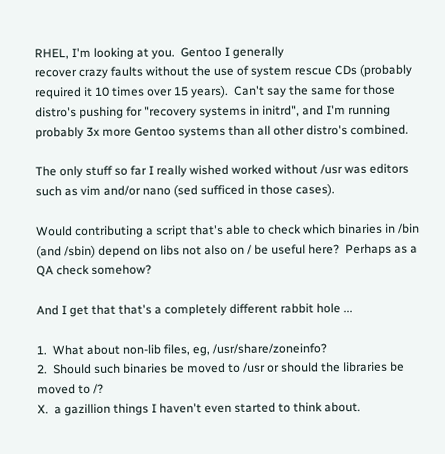RHEL, I'm looking at you.  Gentoo I generally
recover crazy faults without the use of system rescue CDs (probably
required it 10 times over 15 years).  Can't say the same for those
distro's pushing for "recovery systems in initrd", and I'm running
probably 3x more Gentoo systems than all other distro's combined.

The only stuff so far I really wished worked without /usr was editors
such as vim and/or nano (sed sufficed in those cases).

Would contributing a script that's able to check which binaries in /bin
(and /sbin) depend on libs not also on / be useful here?  Perhaps as a
QA check somehow?

And I get that that's a completely different rabbit hole ...

1.  What about non-lib files, eg, /usr/share/zoneinfo?
2.  Should such binaries be moved to /usr or should the libraries be
moved to /?
X.  a gazillion things I haven't even started to think about.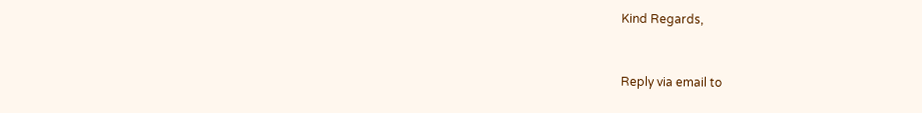Kind Regards,


Reply via email to